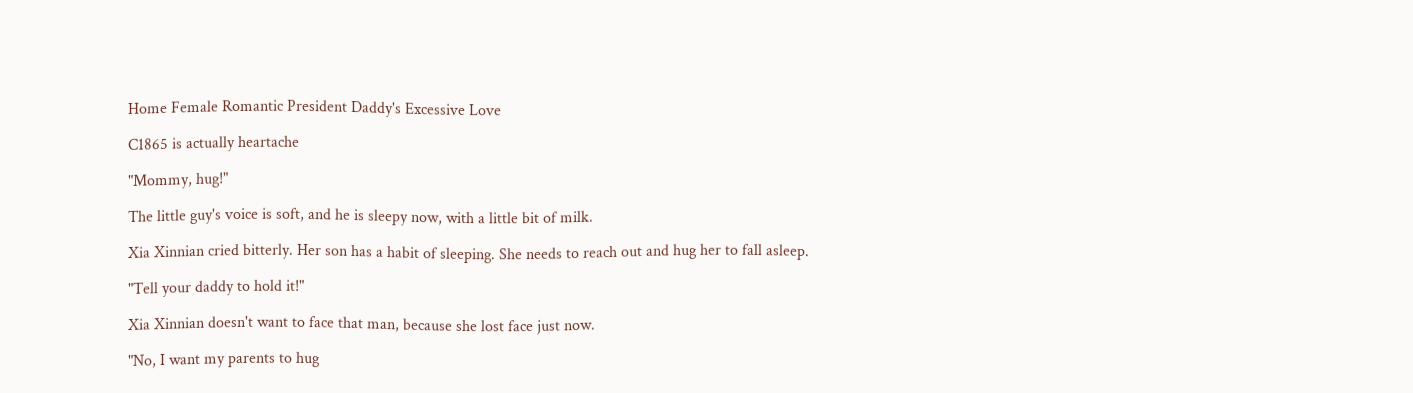Home Female Romantic President Daddy's Excessive Love

C1865 is actually heartache

"Mommy, hug!"

The little guy's voice is soft, and he is sleepy now, with a little bit of milk.

Xia Xinnian cried bitterly. Her son has a habit of sleeping. She needs to reach out and hug her to fall asleep.

"Tell your daddy to hold it!"

Xia Xinnian doesn't want to face that man, because she lost face just now.

"No, I want my parents to hug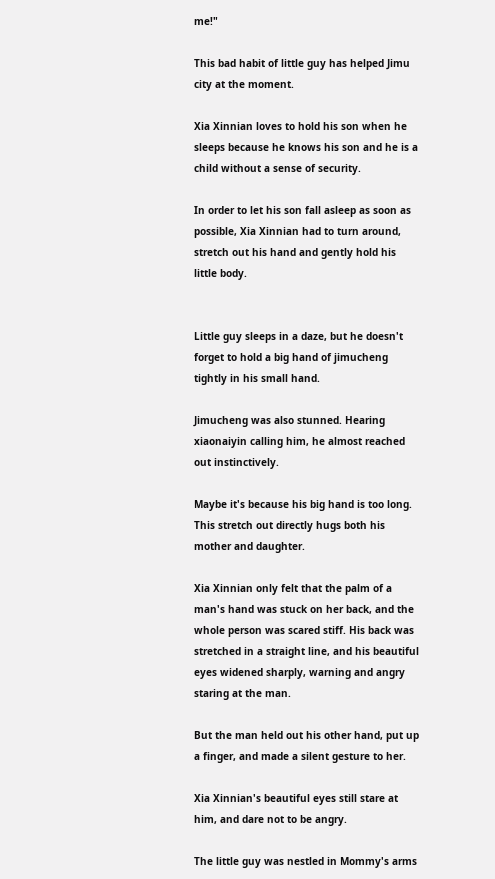me!"

This bad habit of little guy has helped Jimu city at the moment.

Xia Xinnian loves to hold his son when he sleeps because he knows his son and he is a child without a sense of security.

In order to let his son fall asleep as soon as possible, Xia Xinnian had to turn around, stretch out his hand and gently hold his little body.


Little guy sleeps in a daze, but he doesn't forget to hold a big hand of jimucheng tightly in his small hand.

Jimucheng was also stunned. Hearing xiaonaiyin calling him, he almost reached out instinctively.

Maybe it's because his big hand is too long. This stretch out directly hugs both his mother and daughter.

Xia Xinnian only felt that the palm of a man's hand was stuck on her back, and the whole person was scared stiff. His back was stretched in a straight line, and his beautiful eyes widened sharply, warning and angry staring at the man.

But the man held out his other hand, put up a finger, and made a silent gesture to her.

Xia Xinnian's beautiful eyes still stare at him, and dare not to be angry.

The little guy was nestled in Mommy's arms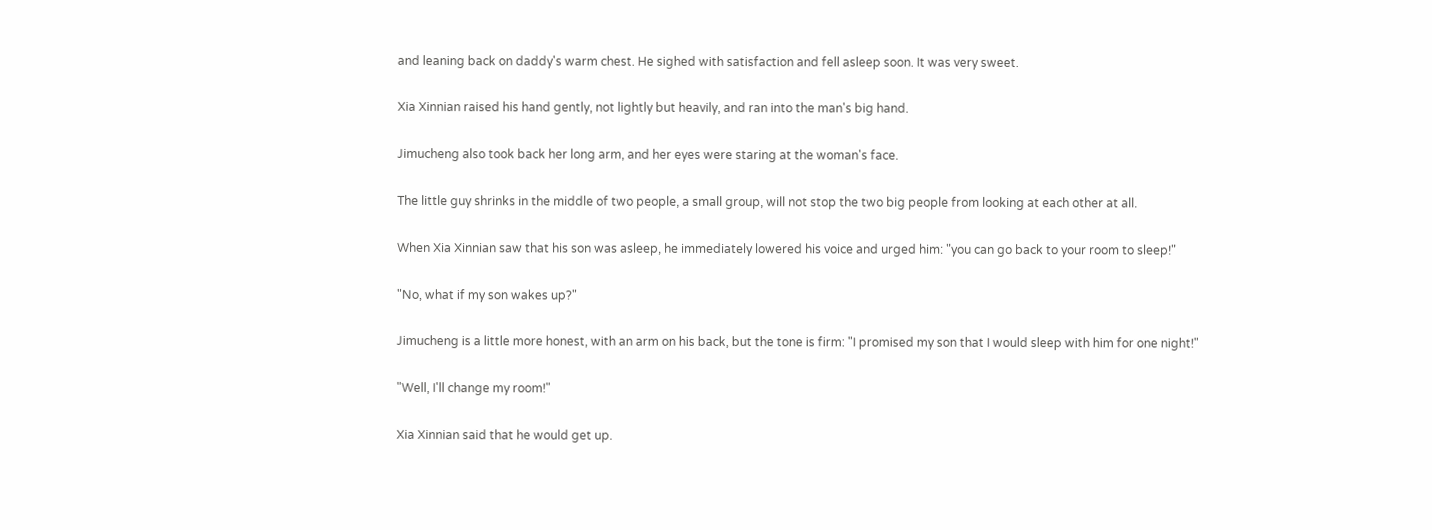and leaning back on daddy's warm chest. He sighed with satisfaction and fell asleep soon. It was very sweet.

Xia Xinnian raised his hand gently, not lightly but heavily, and ran into the man's big hand.

Jimucheng also took back her long arm, and her eyes were staring at the woman's face.

The little guy shrinks in the middle of two people, a small group, will not stop the two big people from looking at each other at all.

When Xia Xinnian saw that his son was asleep, he immediately lowered his voice and urged him: "you can go back to your room to sleep!"

"No, what if my son wakes up?"

Jimucheng is a little more honest, with an arm on his back, but the tone is firm: "I promised my son that I would sleep with him for one night!"

"Well, I'll change my room!"

Xia Xinnian said that he would get up.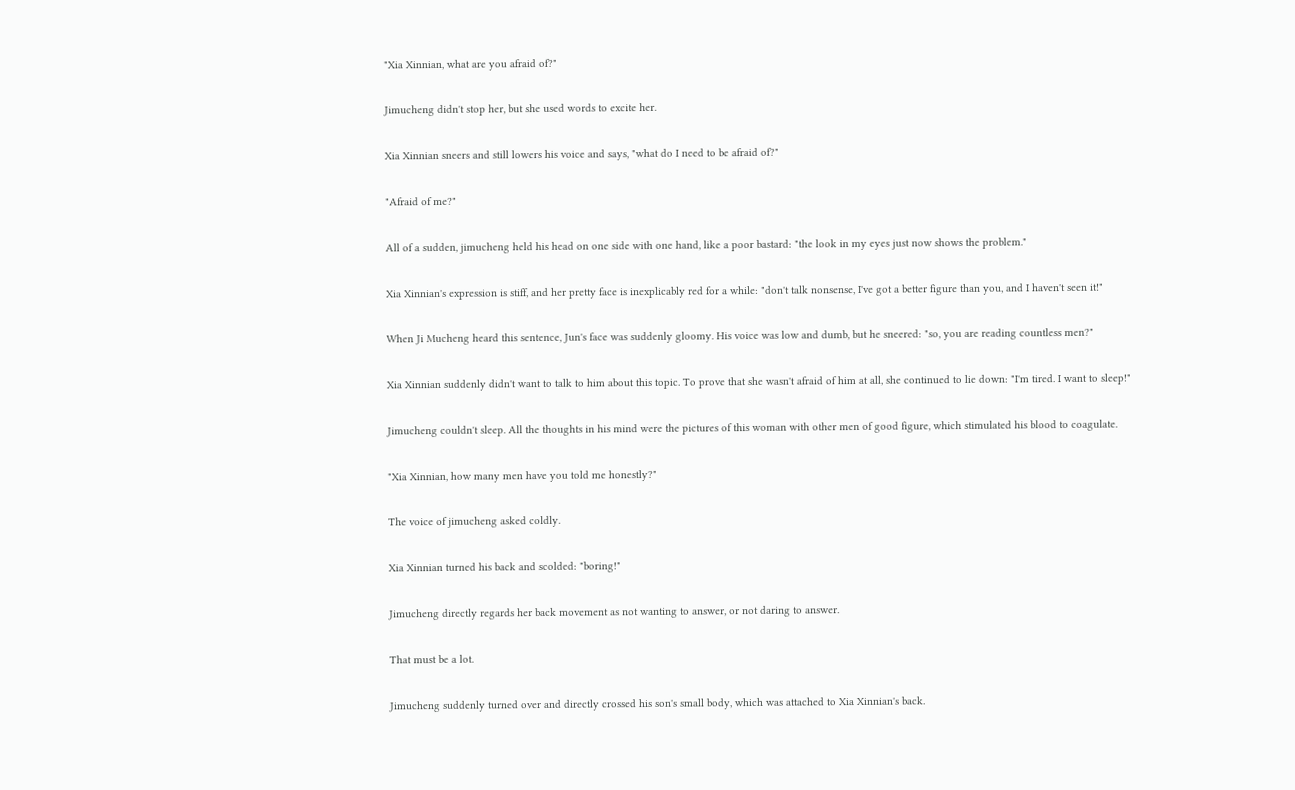"Xia Xinnian, what are you afraid of?"

Jimucheng didn't stop her, but she used words to excite her.

Xia Xinnian sneers and still lowers his voice and says, "what do I need to be afraid of?"

"Afraid of me?"

All of a sudden, jimucheng held his head on one side with one hand, like a poor bastard: "the look in my eyes just now shows the problem."

Xia Xinnian's expression is stiff, and her pretty face is inexplicably red for a while: "don't talk nonsense, I've got a better figure than you, and I haven't seen it!"

When Ji Mucheng heard this sentence, Jun's face was suddenly gloomy. His voice was low and dumb, but he sneered: "so, you are reading countless men?"

Xia Xinnian suddenly didn't want to talk to him about this topic. To prove that she wasn't afraid of him at all, she continued to lie down: "I'm tired. I want to sleep!"

Jimucheng couldn't sleep. All the thoughts in his mind were the pictures of this woman with other men of good figure, which stimulated his blood to coagulate.

"Xia Xinnian, how many men have you told me honestly?"

The voice of jimucheng asked coldly.

Xia Xinnian turned his back and scolded: "boring!"

Jimucheng directly regards her back movement as not wanting to answer, or not daring to answer.

That must be a lot.

Jimucheng suddenly turned over and directly crossed his son's small body, which was attached to Xia Xinnian's back.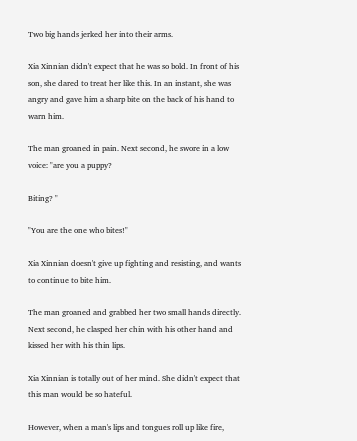Two big hands jerked her into their arms.

Xia Xinnian didn't expect that he was so bold. In front of his son, she dared to treat her like this. In an instant, she was angry and gave him a sharp bite on the back of his hand to warn him.

The man groaned in pain. Next second, he swore in a low voice: "are you a puppy?

Biting? "

"You are the one who bites!"

Xia Xinnian doesn't give up fighting and resisting, and wants to continue to bite him.

The man groaned and grabbed her two small hands directly. Next second, he clasped her chin with his other hand and kissed her with his thin lips.

Xia Xinnian is totally out of her mind. She didn't expect that this man would be so hateful.

However, when a man's lips and tongues roll up like fire,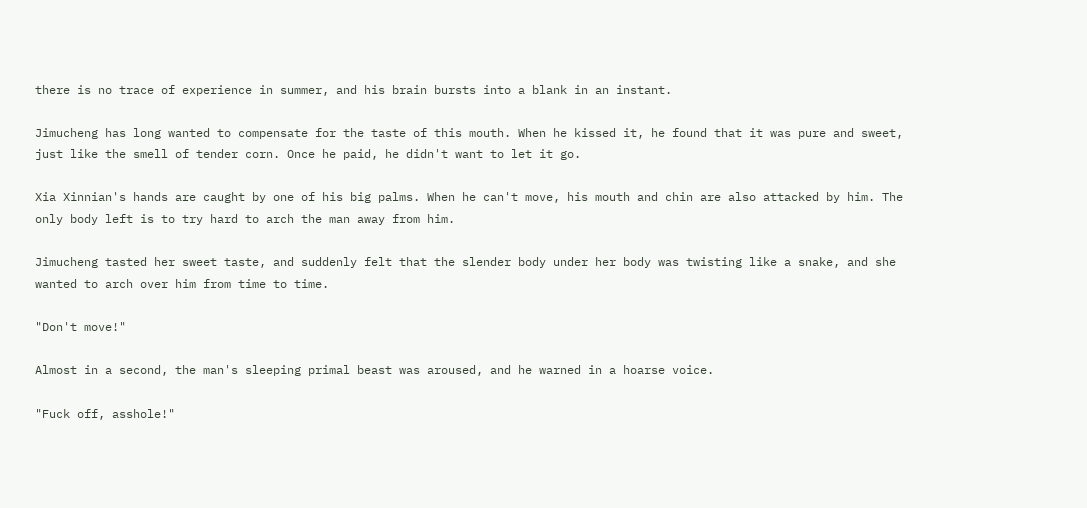there is no trace of experience in summer, and his brain bursts into a blank in an instant.

Jimucheng has long wanted to compensate for the taste of this mouth. When he kissed it, he found that it was pure and sweet, just like the smell of tender corn. Once he paid, he didn't want to let it go.

Xia Xinnian's hands are caught by one of his big palms. When he can't move, his mouth and chin are also attacked by him. The only body left is to try hard to arch the man away from him.

Jimucheng tasted her sweet taste, and suddenly felt that the slender body under her body was twisting like a snake, and she wanted to arch over him from time to time.

"Don't move!"

Almost in a second, the man's sleeping primal beast was aroused, and he warned in a hoarse voice.

"Fuck off, asshole!"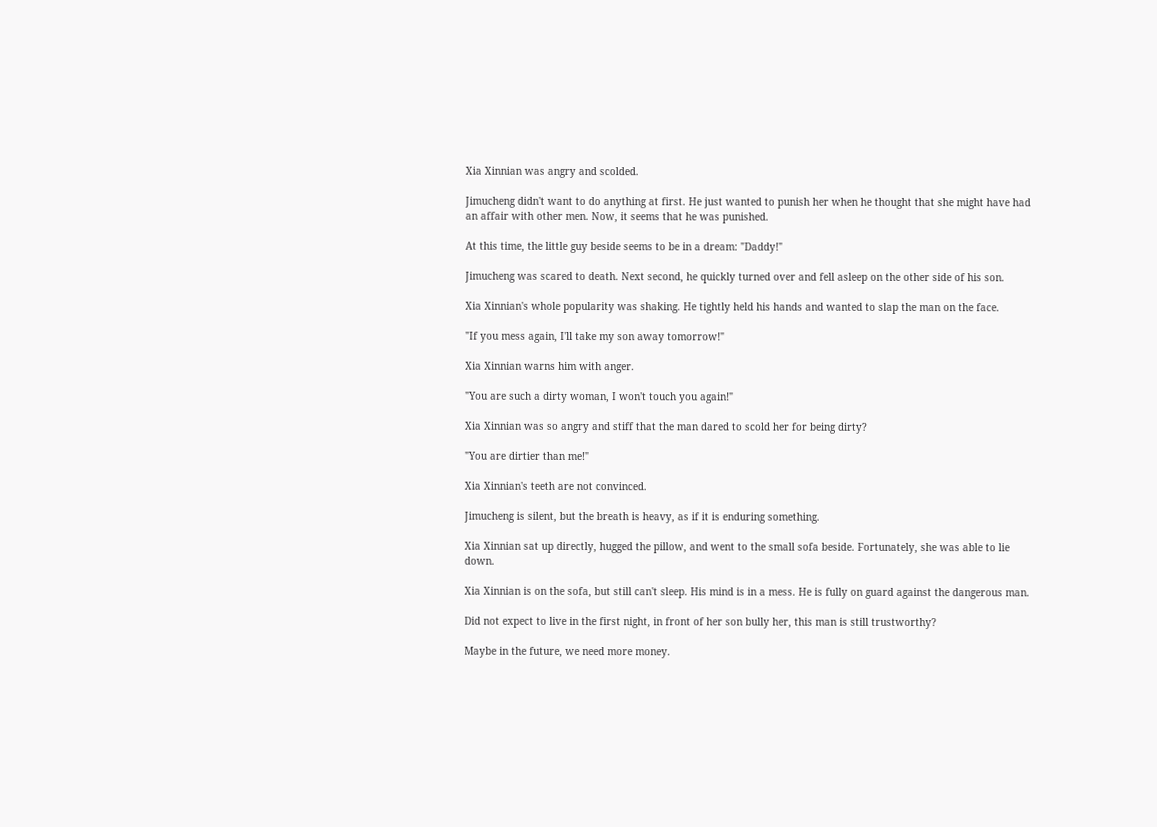Xia Xinnian was angry and scolded.

Jimucheng didn't want to do anything at first. He just wanted to punish her when he thought that she might have had an affair with other men. Now, it seems that he was punished.

At this time, the little guy beside seems to be in a dream: "Daddy!"

Jimucheng was scared to death. Next second, he quickly turned over and fell asleep on the other side of his son.

Xia Xinnian's whole popularity was shaking. He tightly held his hands and wanted to slap the man on the face.

"If you mess again, I'll take my son away tomorrow!"

Xia Xinnian warns him with anger.

"You are such a dirty woman, I won't touch you again!"

Xia Xinnian was so angry and stiff that the man dared to scold her for being dirty?

"You are dirtier than me!"

Xia Xinnian's teeth are not convinced.

Jimucheng is silent, but the breath is heavy, as if it is enduring something.

Xia Xinnian sat up directly, hugged the pillow, and went to the small sofa beside. Fortunately, she was able to lie down.

Xia Xinnian is on the sofa, but still can't sleep. His mind is in a mess. He is fully on guard against the dangerous man.

Did not expect to live in the first night, in front of her son bully her, this man is still trustworthy?

Maybe in the future, we need more money.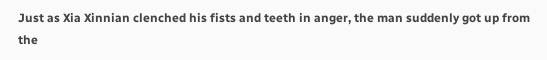Just as Xia Xinnian clenched his fists and teeth in anger, the man suddenly got up from the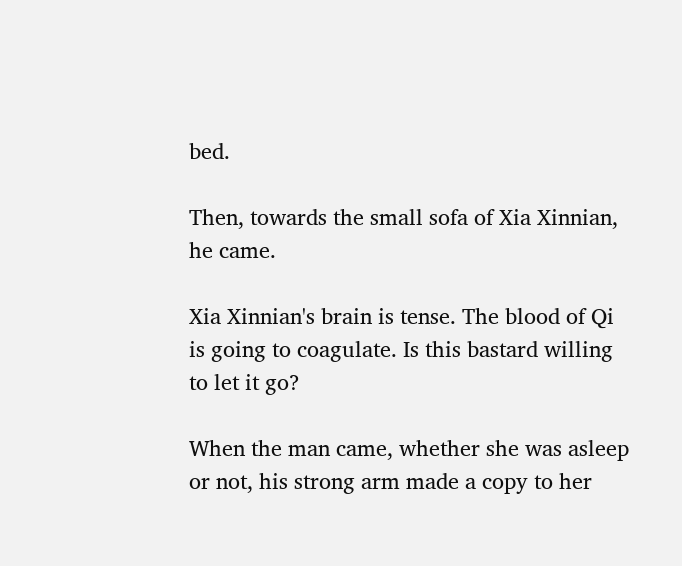bed.

Then, towards the small sofa of Xia Xinnian, he came.

Xia Xinnian's brain is tense. The blood of Qi is going to coagulate. Is this bastard willing to let it go?

When the man came, whether she was asleep or not, his strong arm made a copy to her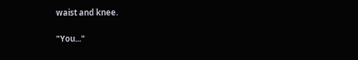waist and knee.

"You..."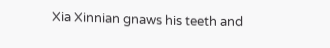Xia Xinnian gnaws his teeth and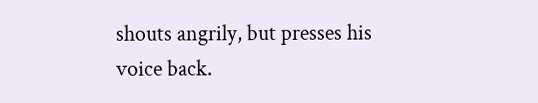shouts angrily, but presses his voice back.